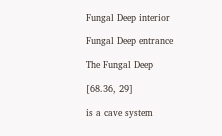Fungal Deep interior

Fungal Deep entrance

The Fungal Deep

[68.36, 29]

is a cave system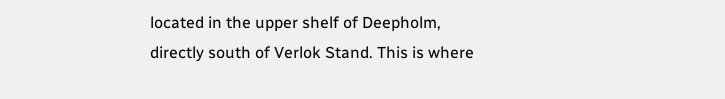located in the upper shelf of Deepholm, directly south of Verlok Stand. This is where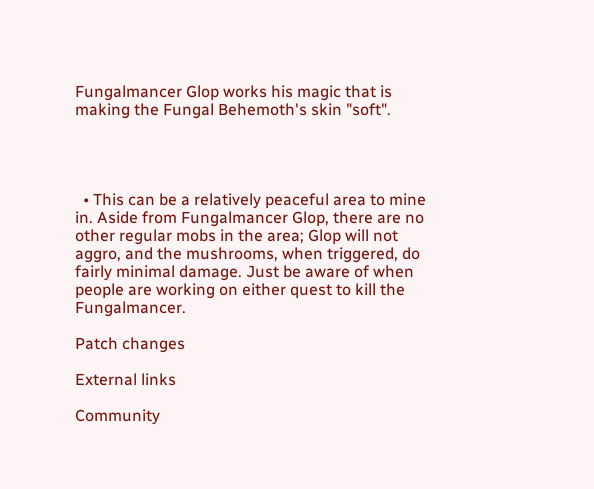Fungalmancer Glop works his magic that is making the Fungal Behemoth's skin "soft".




  • This can be a relatively peaceful area to mine in. Aside from Fungalmancer Glop, there are no other regular mobs in the area; Glop will not aggro, and the mushrooms, when triggered, do fairly minimal damage. Just be aware of when people are working on either quest to kill the Fungalmancer.

Patch changes

External links

Community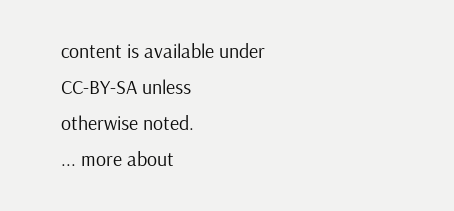content is available under CC-BY-SA unless otherwise noted.
... more about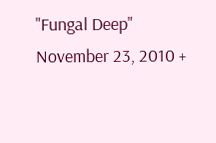"Fungal Deep"
November 23, 2010 +